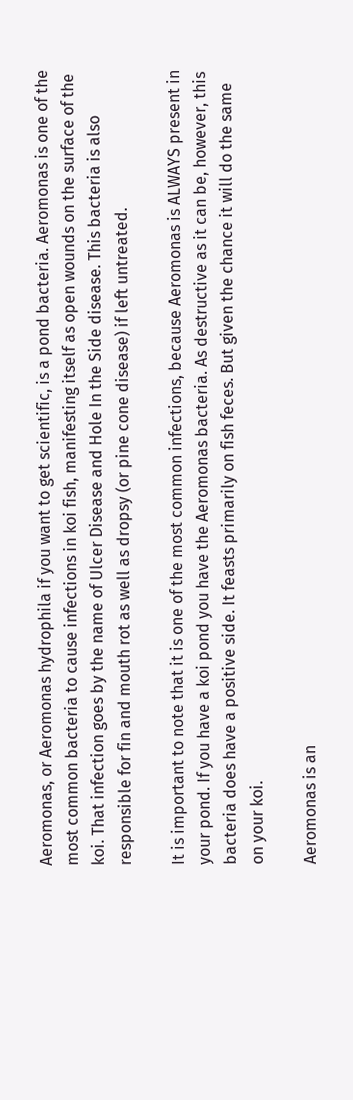Aeromonas, or Aeromonas hydrophila if you want to get scientific, is a pond bacteria. Aeromonas is one of the most common bacteria to cause infections in koi fish, manifesting itself as open wounds on the surface of the koi. That infection goes by the name of Ulcer Disease and Hole In the Side disease. This bacteria is also responsible for fin and mouth rot as well as dropsy (or pine cone disease) if left untreated.

It is important to note that it is one of the most common infections, because Aeromonas is ALWAYS present in your pond. If you have a koi pond you have the Aeromonas bacteria. As destructive as it can be, however, this bacteria does have a positive side. It feasts primarily on fish feces. But given the chance it will do the same on your koi.

Aeromonas is an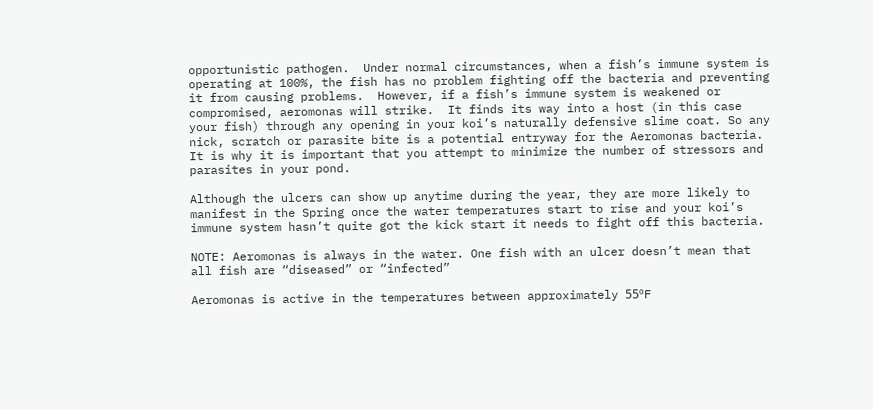opportunistic pathogen.  Under normal circumstances, when a fish’s immune system is operating at 100%, the fish has no problem fighting off the bacteria and preventing it from causing problems.  However, if a fish’s immune system is weakened or compromised, aeromonas will strike.  It finds its way into a host (in this case your fish) through any opening in your koi’s naturally defensive slime coat. So any nick, scratch or parasite bite is a potential entryway for the Aeromonas bacteria. It is why it is important that you attempt to minimize the number of stressors and parasites in your pond.

Although the ulcers can show up anytime during the year, they are more likely to manifest in the Spring once the water temperatures start to rise and your koi’s immune system hasn’t quite got the kick start it needs to fight off this bacteria.

NOTE: Aeromonas is always in the water. One fish with an ulcer doesn’t mean that all fish are “diseased” or “infected”

Aeromonas is active in the temperatures between approximately 55ºF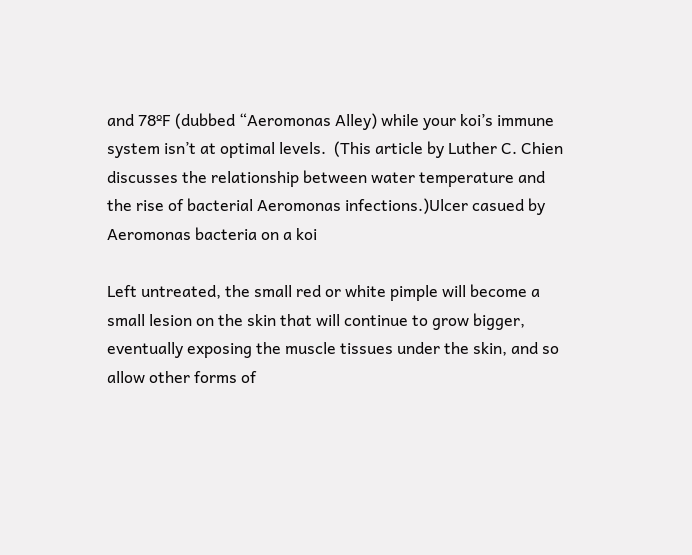and 78ºF (dubbed “Aeromonas Alley) while your koi’s immune system isn’t at optimal levels.  (This article by Luther C. Chien discusses the relationship between water temperature and the rise of bacterial Aeromonas infections.)Ulcer casued by Aeromonas bacteria on a koi

Left untreated, the small red or white pimple will become a small lesion on the skin that will continue to grow bigger, eventually exposing the muscle tissues under the skin, and so allow other forms of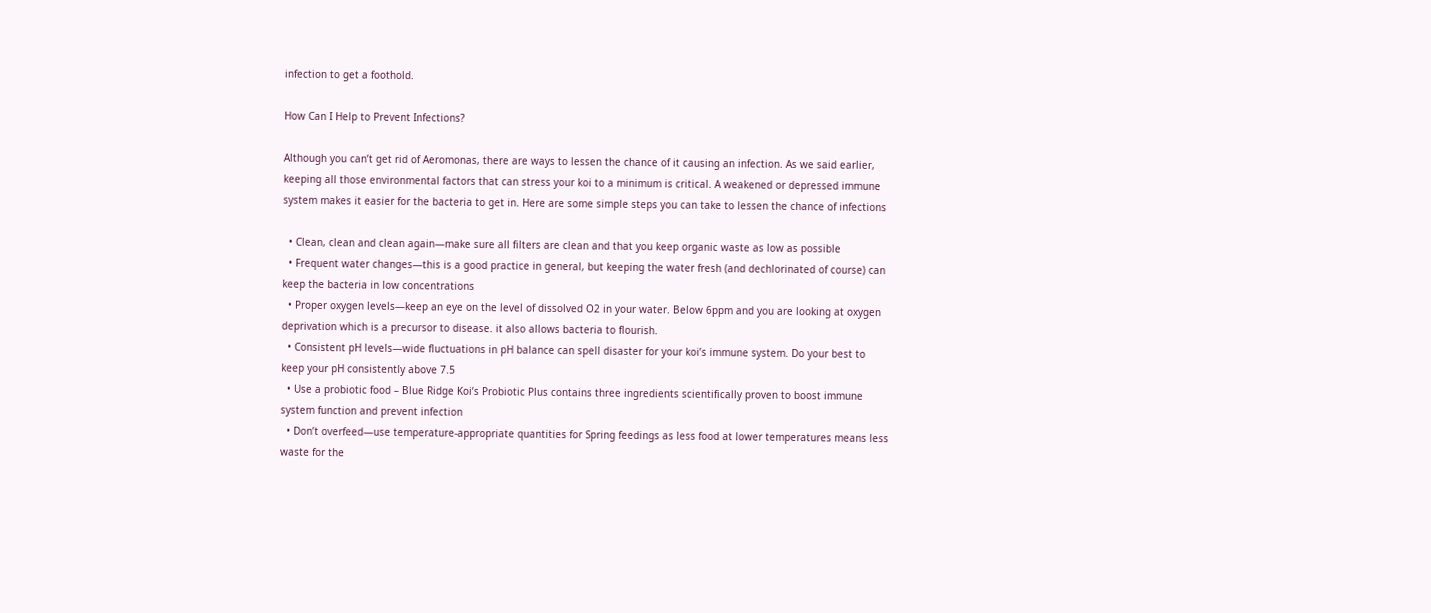infection to get a foothold.

How Can I Help to Prevent Infections?

Although you can’t get rid of Aeromonas, there are ways to lessen the chance of it causing an infection. As we said earlier, keeping all those environmental factors that can stress your koi to a minimum is critical. A weakened or depressed immune system makes it easier for the bacteria to get in. Here are some simple steps you can take to lessen the chance of infections

  • Clean, clean and clean again—make sure all filters are clean and that you keep organic waste as low as possible
  • Frequent water changes—this is a good practice in general, but keeping the water fresh (and dechlorinated of course) can keep the bacteria in low concentrations
  • Proper oxygen levels—keep an eye on the level of dissolved O2 in your water. Below 6ppm and you are looking at oxygen deprivation which is a precursor to disease. it also allows bacteria to flourish.
  • Consistent pH levels—wide fluctuations in pH balance can spell disaster for your koi’s immune system. Do your best to keep your pH consistently above 7.5
  • Use a probiotic food – Blue Ridge Koi’s Probiotic Plus contains three ingredients scientifically proven to boost immune system function and prevent infection
  • Don’t overfeed—use temperature-appropriate quantities for Spring feedings as less food at lower temperatures means less waste for the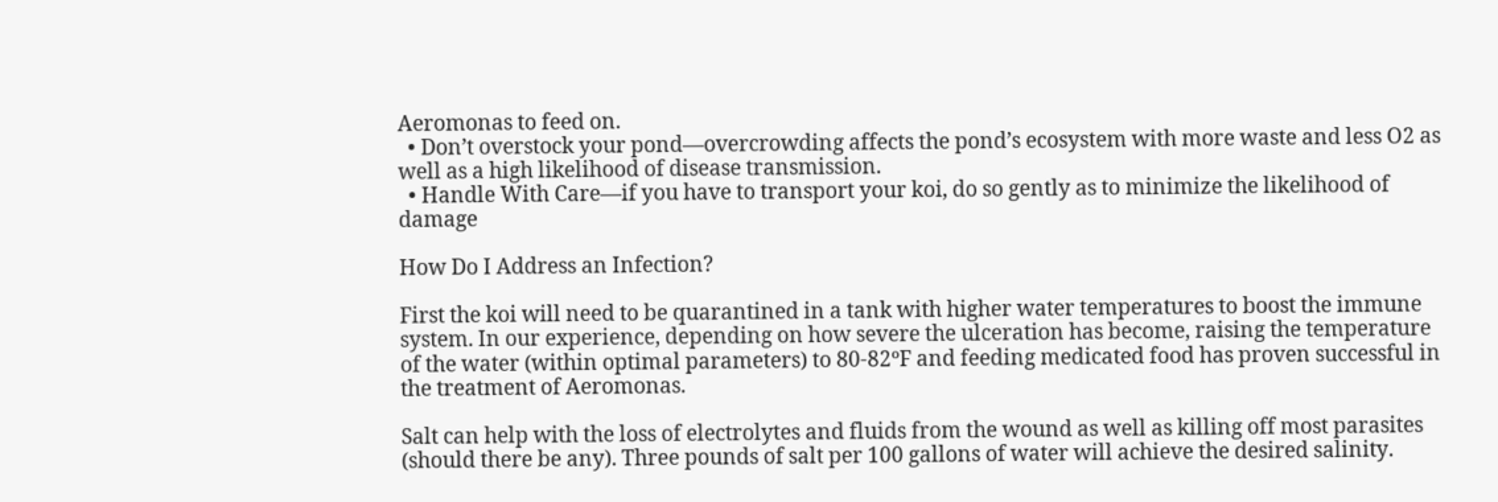Aeromonas to feed on.
  • Don’t overstock your pond—overcrowding affects the pond’s ecosystem with more waste and less O2 as well as a high likelihood of disease transmission.
  • Handle With Care—if you have to transport your koi, do so gently as to minimize the likelihood of damage

How Do I Address an Infection?

First the koi will need to be quarantined in a tank with higher water temperatures to boost the immune system. In our experience, depending on how severe the ulceration has become, raising the temperature of the water (within optimal parameters) to 80-82ºF and feeding medicated food has proven successful in the treatment of Aeromonas.

Salt can help with the loss of electrolytes and fluids from the wound as well as killing off most parasites (should there be any). Three pounds of salt per 100 gallons of water will achieve the desired salinity.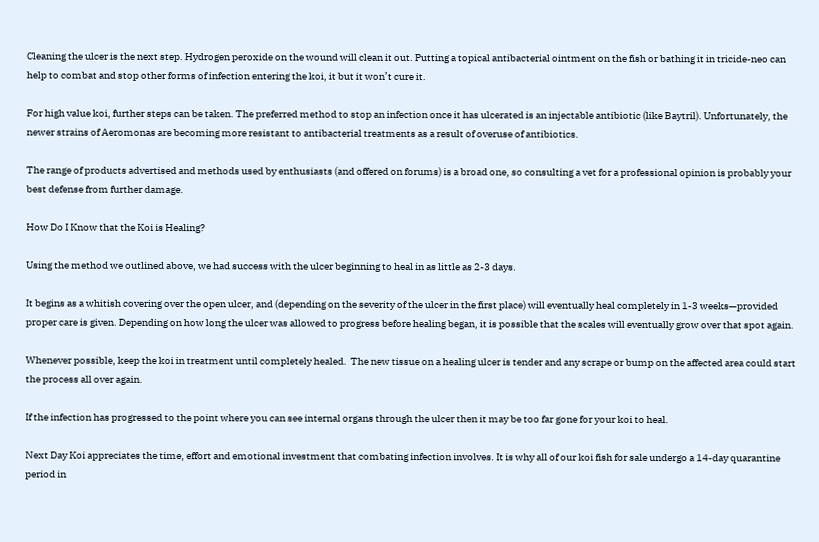Cleaning the ulcer is the next step. Hydrogen peroxide on the wound will clean it out. Putting a topical antibacterial ointment on the fish or bathing it in tricide-neo can help to combat and stop other forms of infection entering the koi, it but it won’t cure it.

For high value koi, further steps can be taken. The preferred method to stop an infection once it has ulcerated is an injectable antibiotic (like Baytril). Unfortunately, the newer strains of Aeromonas are becoming more resistant to antibacterial treatments as a result of overuse of antibiotics.

The range of products advertised and methods used by enthusiasts (and offered on forums) is a broad one, so consulting a vet for a professional opinion is probably your best defense from further damage.

How Do I Know that the Koi is Healing?

Using the method we outlined above, we had success with the ulcer beginning to heal in as little as 2-3 days.

It begins as a whitish covering over the open ulcer, and (depending on the severity of the ulcer in the first place) will eventually heal completely in 1-3 weeks—provided proper care is given. Depending on how long the ulcer was allowed to progress before healing began, it is possible that the scales will eventually grow over that spot again.

Whenever possible, keep the koi in treatment until completely healed.  The new tissue on a healing ulcer is tender and any scrape or bump on the affected area could start the process all over again.

If the infection has progressed to the point where you can see internal organs through the ulcer then it may be too far gone for your koi to heal.

Next Day Koi appreciates the time, effort and emotional investment that combating infection involves. It is why all of our koi fish for sale undergo a 14-day quarantine period in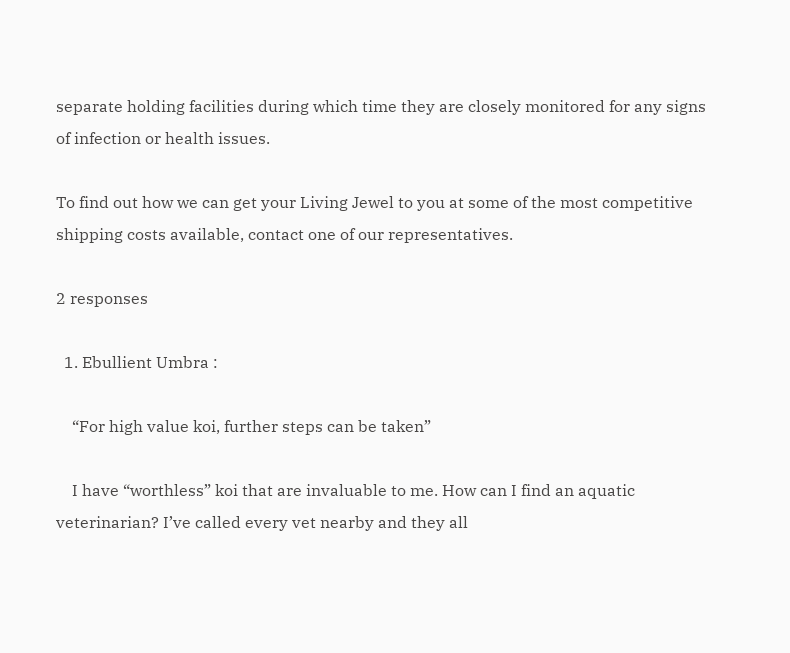separate holding facilities during which time they are closely monitored for any signs of infection or health issues.

To find out how we can get your Living Jewel to you at some of the most competitive shipping costs available, contact one of our representatives.

2 responses

  1. Ebullient Umbra :

    “For high value koi, further steps can be taken”

    I have “worthless” koi that are invaluable to me. How can I find an aquatic veterinarian? I’ve called every vet nearby and they all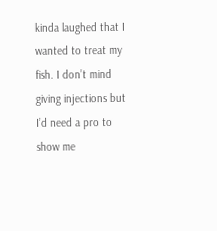kinda laughed that I wanted to treat my fish. I don’t mind giving injections but I’d need a pro to show me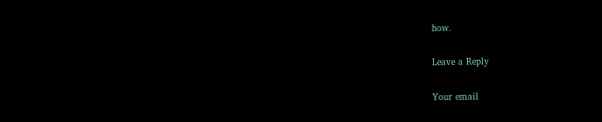how.

Leave a Reply

Your email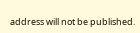address will not be published.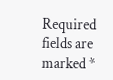Required fields are marked *